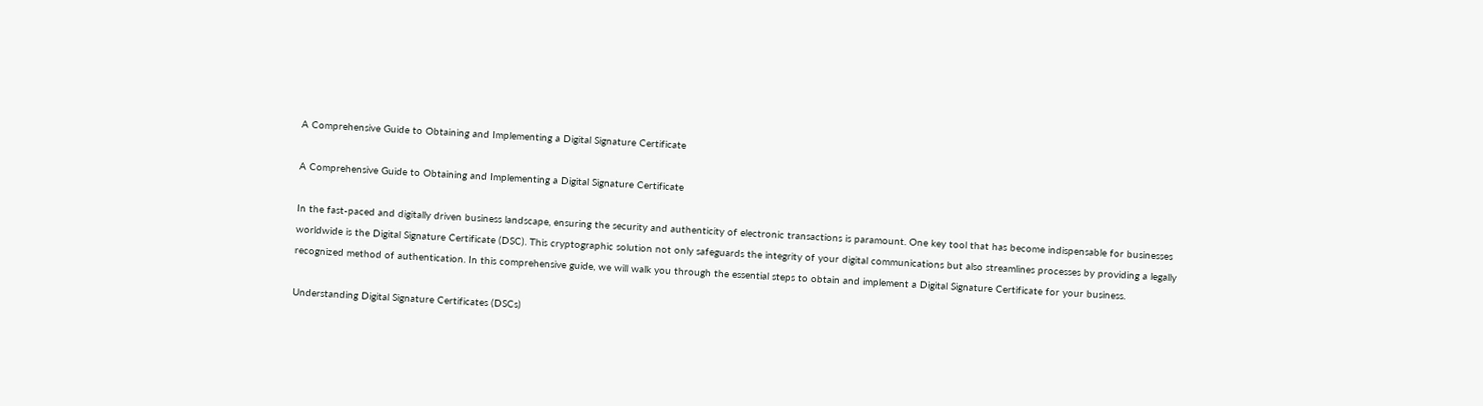A Comprehensive Guide to Obtaining and Implementing a Digital Signature Certificate

A Comprehensive Guide to Obtaining and Implementing a Digital Signature Certificate

In the fast-paced and digitally driven business landscape, ensuring the security and authenticity of electronic transactions is paramount. One key tool that has become indispensable for businesses worldwide is the Digital Signature Certificate (DSC). This cryptographic solution not only safeguards the integrity of your digital communications but also streamlines processes by providing a legally recognized method of authentication. In this comprehensive guide, we will walk you through the essential steps to obtain and implement a Digital Signature Certificate for your business.

Understanding Digital Signature Certificates (DSCs)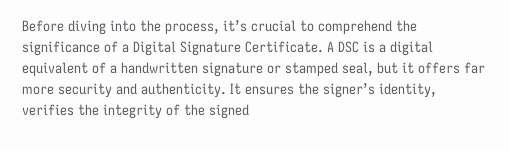Before diving into the process, it’s crucial to comprehend the significance of a Digital Signature Certificate. A DSC is a digital equivalent of a handwritten signature or stamped seal, but it offers far more security and authenticity. It ensures the signer’s identity, verifies the integrity of the signed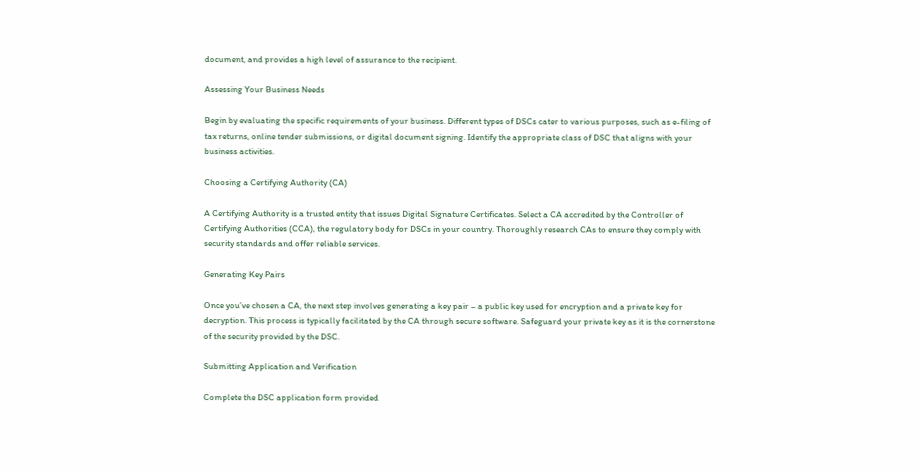document, and provides a high level of assurance to the recipient.

Assessing Your Business Needs

Begin by evaluating the specific requirements of your business. Different types of DSCs cater to various purposes, such as e-filing of tax returns, online tender submissions, or digital document signing. Identify the appropriate class of DSC that aligns with your business activities.

Choosing a Certifying Authority (CA)

A Certifying Authority is a trusted entity that issues Digital Signature Certificates. Select a CA accredited by the Controller of Certifying Authorities (CCA), the regulatory body for DSCs in your country. Thoroughly research CAs to ensure they comply with security standards and offer reliable services.

Generating Key Pairs

Once you’ve chosen a CA, the next step involves generating a key pair – a public key used for encryption and a private key for decryption. This process is typically facilitated by the CA through secure software. Safeguard your private key as it is the cornerstone of the security provided by the DSC.

Submitting Application and Verification

Complete the DSC application form provided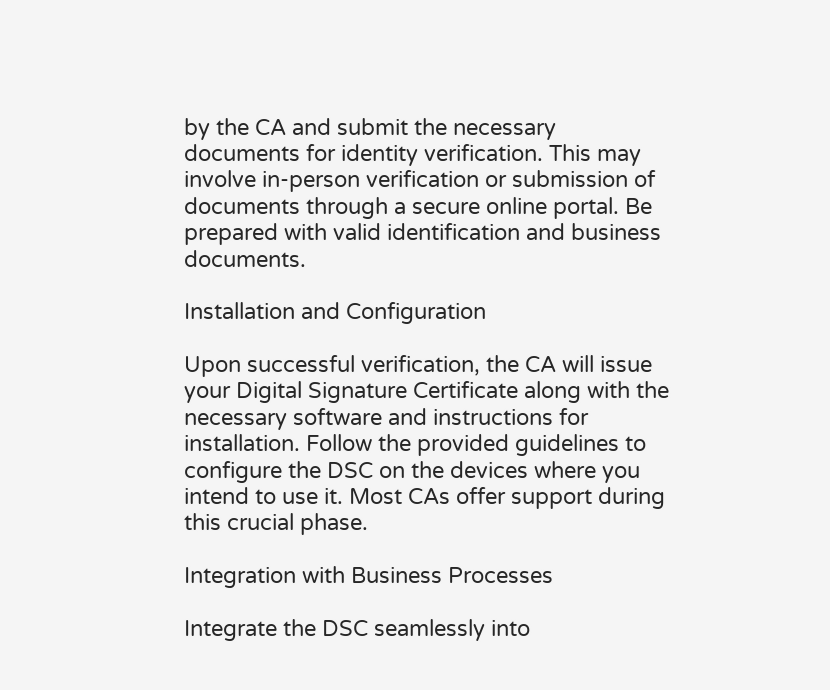by the CA and submit the necessary documents for identity verification. This may involve in-person verification or submission of documents through a secure online portal. Be prepared with valid identification and business documents.

Installation and Configuration

Upon successful verification, the CA will issue your Digital Signature Certificate along with the necessary software and instructions for installation. Follow the provided guidelines to configure the DSC on the devices where you intend to use it. Most CAs offer support during this crucial phase.

Integration with Business Processes

Integrate the DSC seamlessly into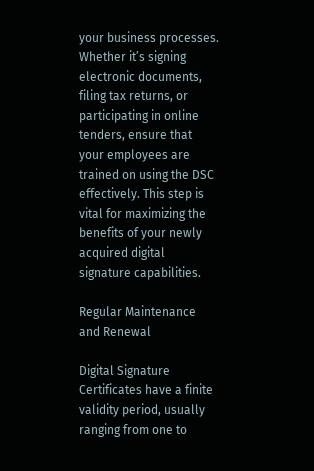your business processes. Whether it’s signing electronic documents, filing tax returns, or participating in online tenders, ensure that your employees are trained on using the DSC effectively. This step is vital for maximizing the benefits of your newly acquired digital signature capabilities.

Regular Maintenance and Renewal

Digital Signature Certificates have a finite validity period, usually ranging from one to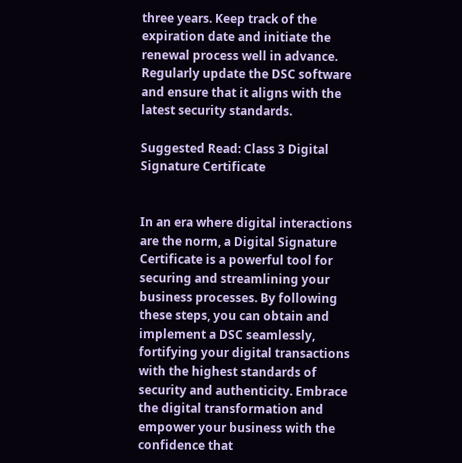three years. Keep track of the expiration date and initiate the renewal process well in advance. Regularly update the DSC software and ensure that it aligns with the latest security standards.

Suggested Read: Class 3 Digital Signature Certificate


In an era where digital interactions are the norm, a Digital Signature Certificate is a powerful tool for securing and streamlining your business processes. By following these steps, you can obtain and implement a DSC seamlessly, fortifying your digital transactions with the highest standards of security and authenticity. Embrace the digital transformation and empower your business with the confidence that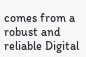comes from a robust and reliable Digital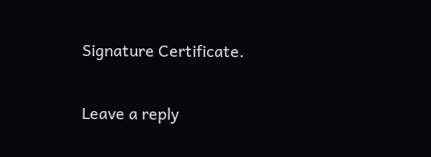Signature Certificate.

Leave a reply